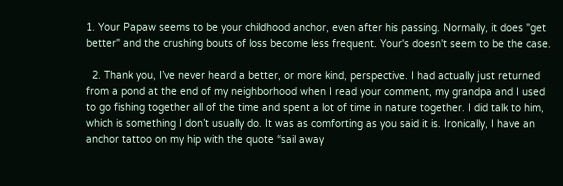1. Your Papaw seems to be your childhood anchor, even after his passing. Normally, it does "get better" and the crushing bouts of loss become less frequent. Your's doesn't seem to be the case.

  2. Thank you, I’ve never heard a better, or more kind, perspective. I had actually just returned from a pond at the end of my neighborhood when I read your comment, my grandpa and I used to go fishing together all of the time and spent a lot of time in nature together. I did talk to him, which is something I don’t usually do. It was as comforting as you said it is. Ironically, I have an anchor tattoo on my hip with the quote “sail away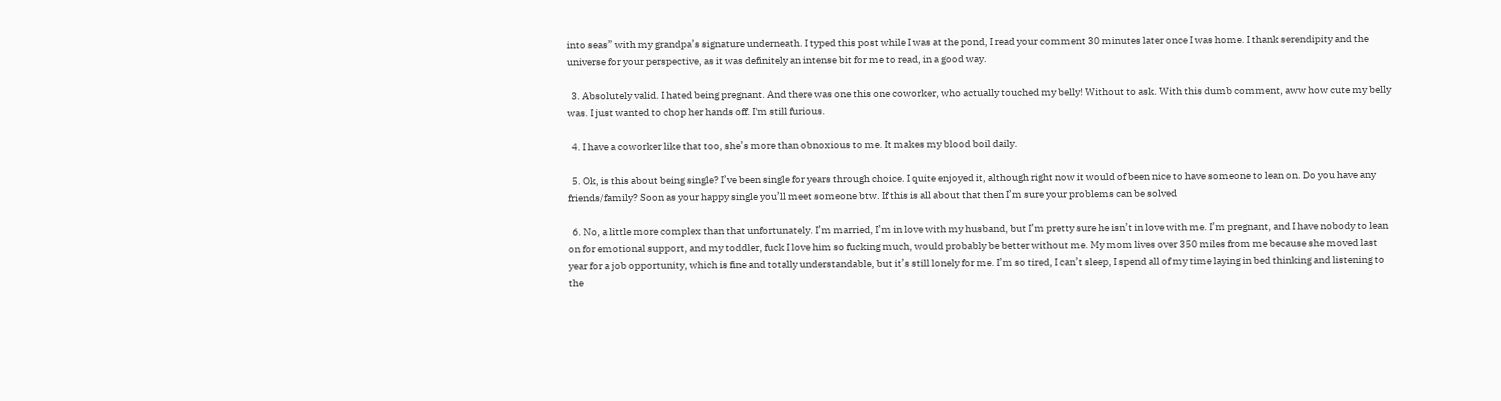into seas” with my grandpa’s signature underneath. I typed this post while I was at the pond, I read your comment 30 minutes later once I was home. I thank serendipity and the universe for your perspective, as it was definitely an intense bit for me to read, in a good way.

  3. Absolutely valid. I hated being pregnant. And there was one this one coworker, who actually touched my belly! Without to ask. With this dumb comment, aww how cute my belly was. I just wanted to chop her hands off. I'm still furious.

  4. I have a coworker like that too, she’s more than obnoxious to me. It makes my blood boil daily.

  5. Ok, is this about being single? I’ve been single for years through choice. I quite enjoyed it, although right now it would of been nice to have someone to lean on. Do you have any friends/family? Soon as your happy single you’ll meet someone btw. If this is all about that then I’m sure your problems can be solved

  6. No, a little more complex than that unfortunately. I’m married, I’m in love with my husband, but I’m pretty sure he isn’t in love with me. I’m pregnant, and I have nobody to lean on for emotional support, and my toddler, fuck I love him so fucking much, would probably be better without me. My mom lives over 350 miles from me because she moved last year for a job opportunity, which is fine and totally understandable, but it’s still lonely for me. I’m so tired, I can’t sleep, I spend all of my time laying in bed thinking and listening to the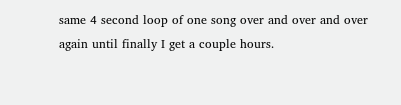same 4 second loop of one song over and over and over again until finally I get a couple hours.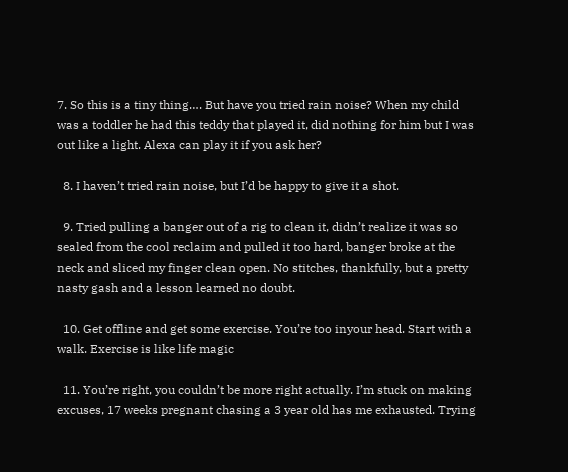7. So this is a tiny thing…. But have you tried rain noise? When my child was a toddler he had this teddy that played it, did nothing for him but I was out like a light. Alexa can play it if you ask her?

  8. I haven’t tried rain noise, but I’d be happy to give it a shot.

  9. Tried pulling a banger out of a rig to clean it, didn’t realize it was so sealed from the cool reclaim and pulled it too hard, banger broke at the neck and sliced my finger clean open. No stitches, thankfully, but a pretty nasty gash and a lesson learned no doubt.

  10. Get offline and get some exercise. You’re too inyour head. Start with a walk. Exercise is like life magic

  11. You’re right, you couldn’t be more right actually. I’m stuck on making excuses, 17 weeks pregnant chasing a 3 year old has me exhausted. Trying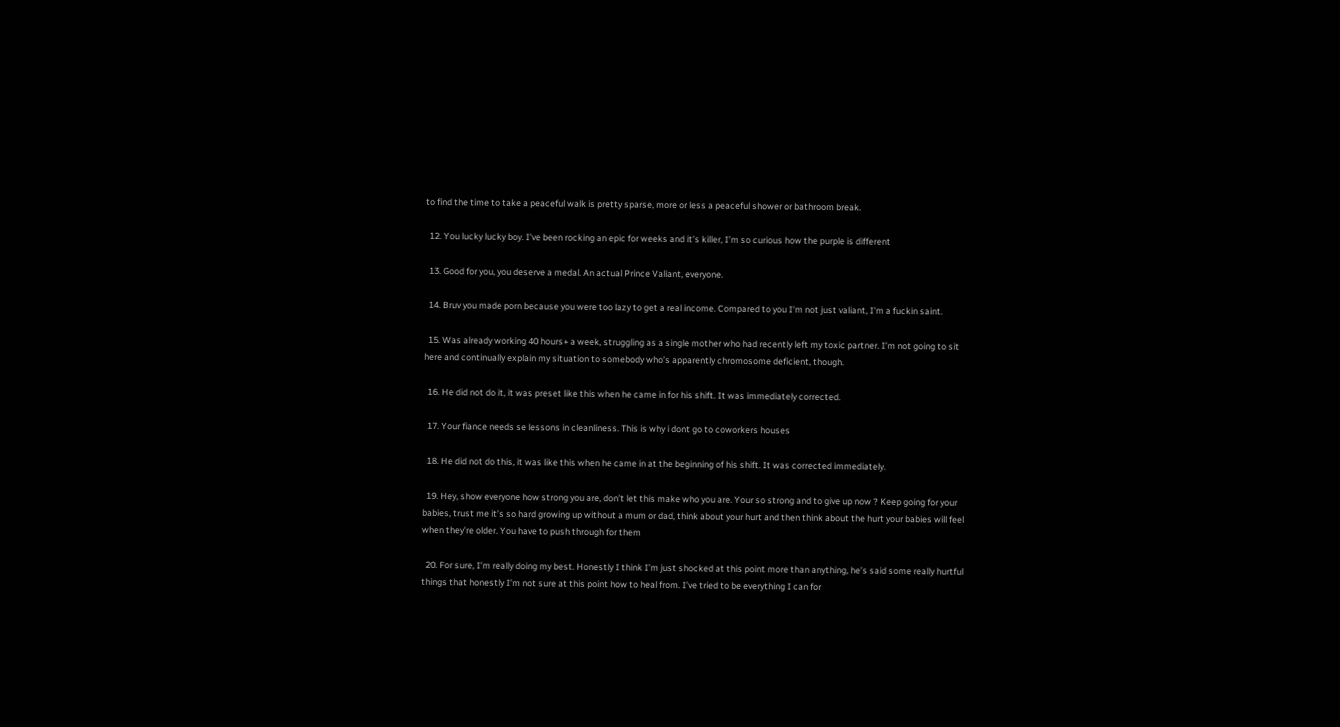to find the time to take a peaceful walk is pretty sparse, more or less a peaceful shower or bathroom break.

  12. You lucky lucky boy. I’ve been rocking an epic for weeks and it’s killer, I’m so curious how the purple is different

  13. Good for you, you deserve a medal. An actual Prince Valiant, everyone.

  14. Bruv you made porn because you were too lazy to get a real income. Compared to you I'm not just valiant, I'm a fuckin saint.

  15. Was already working 40 hours+ a week, struggling as a single mother who had recently left my toxic partner. I’m not going to sit here and continually explain my situation to somebody who’s apparently chromosome deficient, though.

  16. He did not do it, it was preset like this when he came in for his shift. It was immediately corrected.

  17. Your fiance needs se lessons in cleanliness. This is why i dont go to coworkers houses

  18. He did not do this, it was like this when he came in at the beginning of his shift. It was corrected immediately.

  19. Hey, show everyone how strong you are, don’t let this make who you are. Your so strong and to give up now ? Keep going for your babies, trust me it’s so hard growing up without a mum or dad, think about your hurt and then think about the hurt your babies will feel when they’re older. You have to push through for them

  20. For sure, I’m really doing my best. Honestly I think I’m just shocked at this point more than anything, he’s said some really hurtful things that honestly I’m not sure at this point how to heal from. I’ve tried to be everything I can for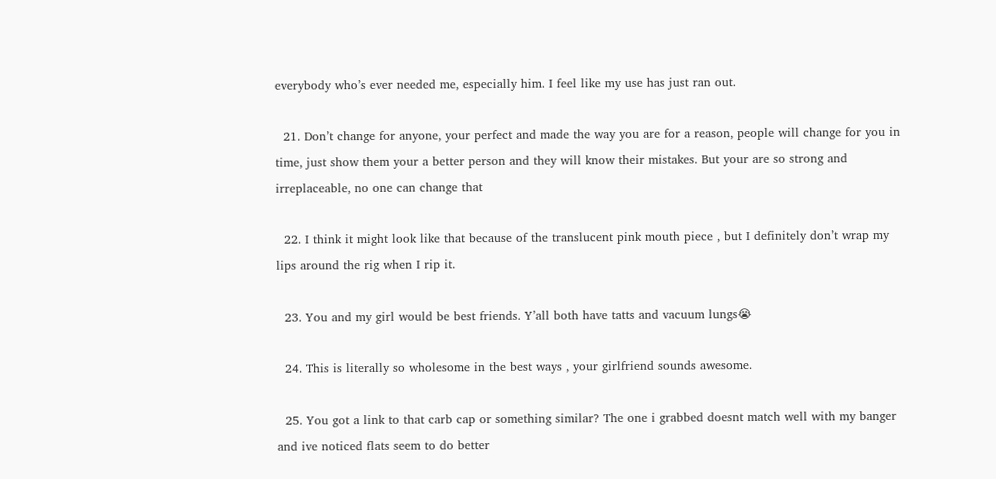everybody who’s ever needed me, especially him. I feel like my use has just ran out.

  21. Don’t change for anyone, your perfect and made the way you are for a reason, people will change for you in time, just show them your a better person and they will know their mistakes. But your are so strong and irreplaceable, no one can change that

  22. I think it might look like that because of the translucent pink mouth piece , but I definitely don’t wrap my lips around the rig when I rip it.

  23. You and my girl would be best friends. Y’all both have tatts and vacuum lungs😭

  24. This is literally so wholesome in the best ways , your girlfriend sounds awesome.

  25. You got a link to that carb cap or something similar? The one i grabbed doesnt match well with my banger and ive noticed flats seem to do better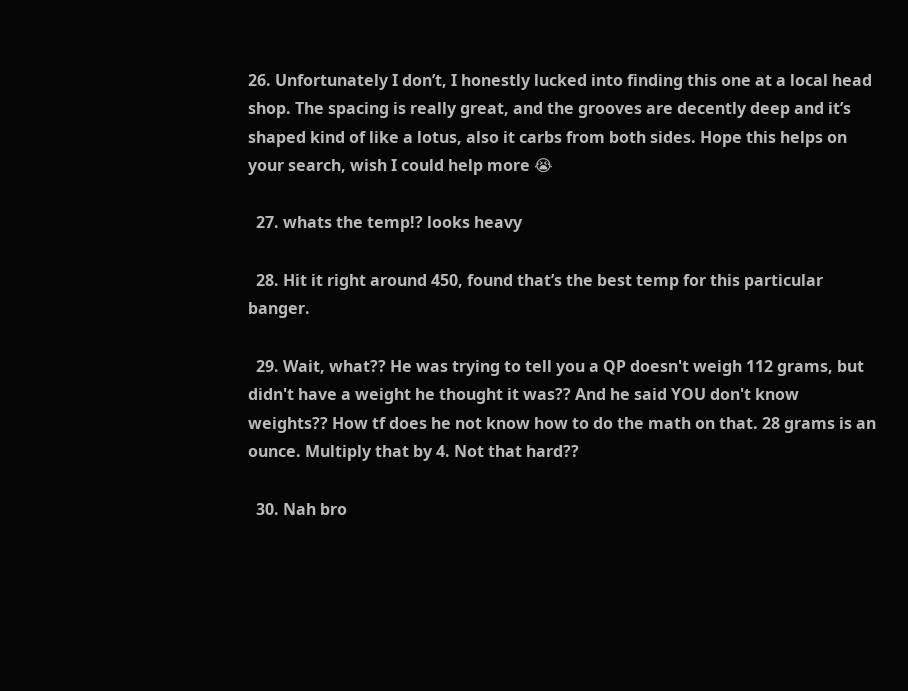26. Unfortunately I don’t, I honestly lucked into finding this one at a local head shop. The spacing is really great, and the grooves are decently deep and it’s shaped kind of like a lotus, also it carbs from both sides. Hope this helps on your search, wish I could help more 😭

  27. whats the temp!? looks heavy

  28. Hit it right around 450, found that’s the best temp for this particular banger.

  29. Wait, what?? He was trying to tell you a QP doesn't weigh 112 grams, but didn't have a weight he thought it was?? And he said YOU don't know weights?? How tf does he not know how to do the math on that. 28 grams is an ounce. Multiply that by 4. Not that hard??

  30. Nah bro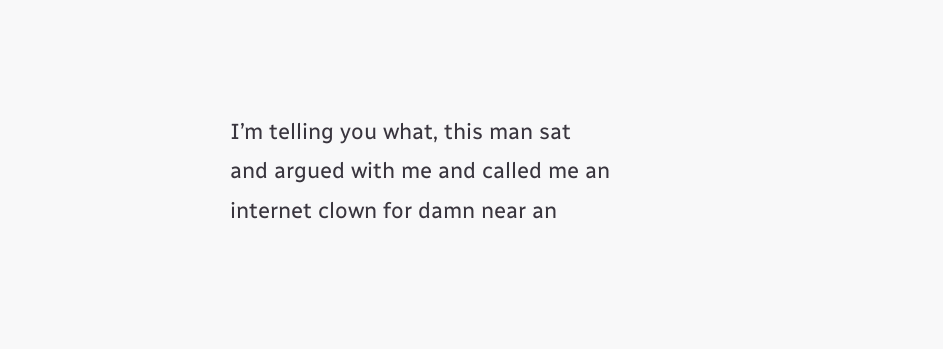I’m telling you what, this man sat and argued with me and called me an internet clown for damn near an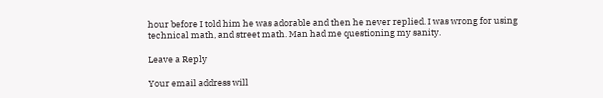hour before I told him he was adorable and then he never replied. I was wrong for using technical math, and street math. Man had me questioning my sanity.

Leave a Reply

Your email address will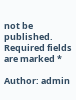not be published. Required fields are marked *

Author: admin